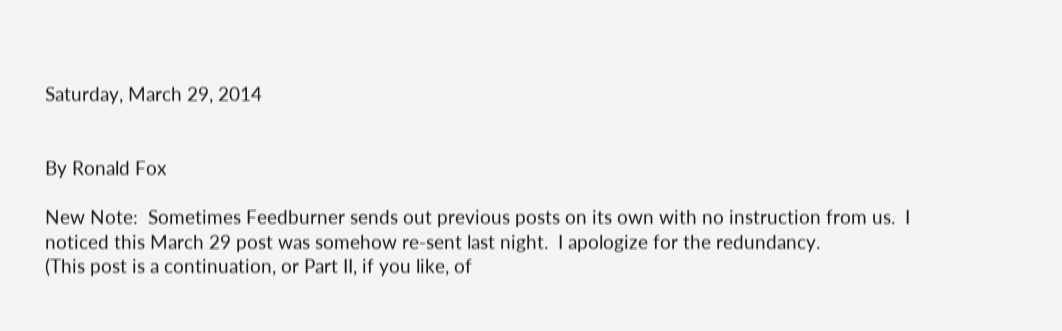Saturday, March 29, 2014


By Ronald Fox

New Note:  Sometimes Feedburner sends out previous posts on its own with no instruction from us.  I noticed this March 29 post was somehow re-sent last night.  I apologize for the redundancy.
(This post is a continuation, or Part II, if you like, of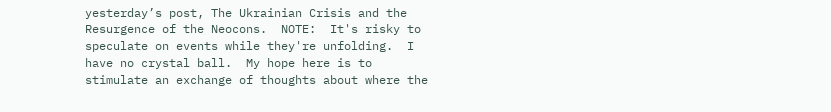yesterday’s post, The Ukrainian Crisis and the Resurgence of the Neocons.  NOTE:  It's risky to speculate on events while they're unfolding.  I have no crystal ball.  My hope here is to stimulate an exchange of thoughts about where the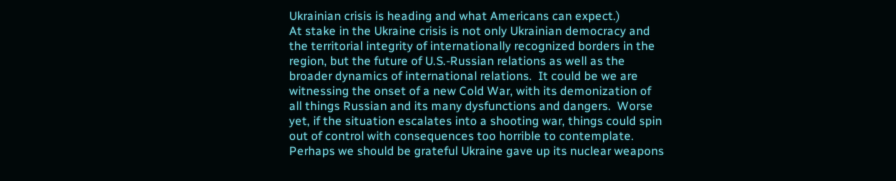Ukrainian crisis is heading and what Americans can expect.)
At stake in the Ukraine crisis is not only Ukrainian democracy and the territorial integrity of internationally recognized borders in the region, but the future of U.S.-Russian relations as well as the broader dynamics of international relations.  It could be we are witnessing the onset of a new Cold War, with its demonization of all things Russian and its many dysfunctions and dangers.  Worse yet, if the situation escalates into a shooting war, things could spin out of control with consequences too horrible to contemplate. Perhaps we should be grateful Ukraine gave up its nuclear weapons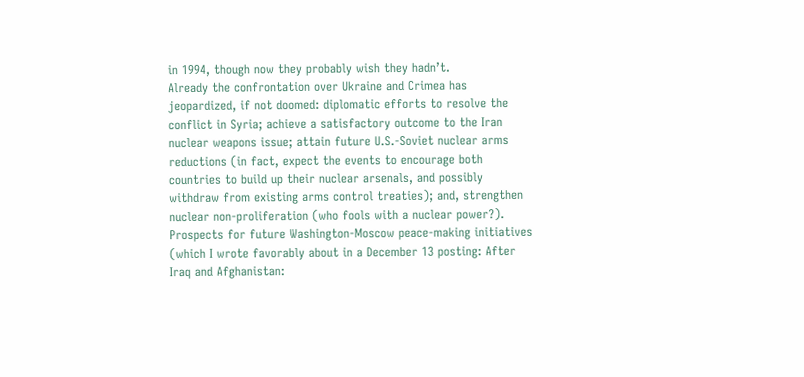in 1994, though now they probably wish they hadn’t.
Already the confrontation over Ukraine and Crimea has jeopardized, if not doomed: diplomatic efforts to resolve the conflict in Syria; achieve a satisfactory outcome to the Iran nuclear weapons issue; attain future U.S.-Soviet nuclear arms reductions (in fact, expect the events to encourage both countries to build up their nuclear arsenals, and possibly withdraw from existing arms control treaties); and, strengthen nuclear non-proliferation (who fools with a nuclear power?).  Prospects for future Washington-Moscow peace-making initiatives (which I wrote favorably about in a December 13 posting: After Iraq and Afghanistan: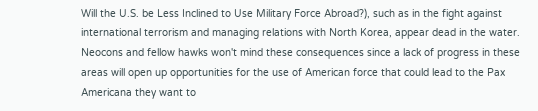Will the U.S. be Less Inclined to Use Military Force Abroad?), such as in the fight against international terrorism and managing relations with North Korea, appear dead in the water.  Neocons and fellow hawks won't mind these consequences since a lack of progress in these areas will open up opportunities for the use of American force that could lead to the Pax Americana they want to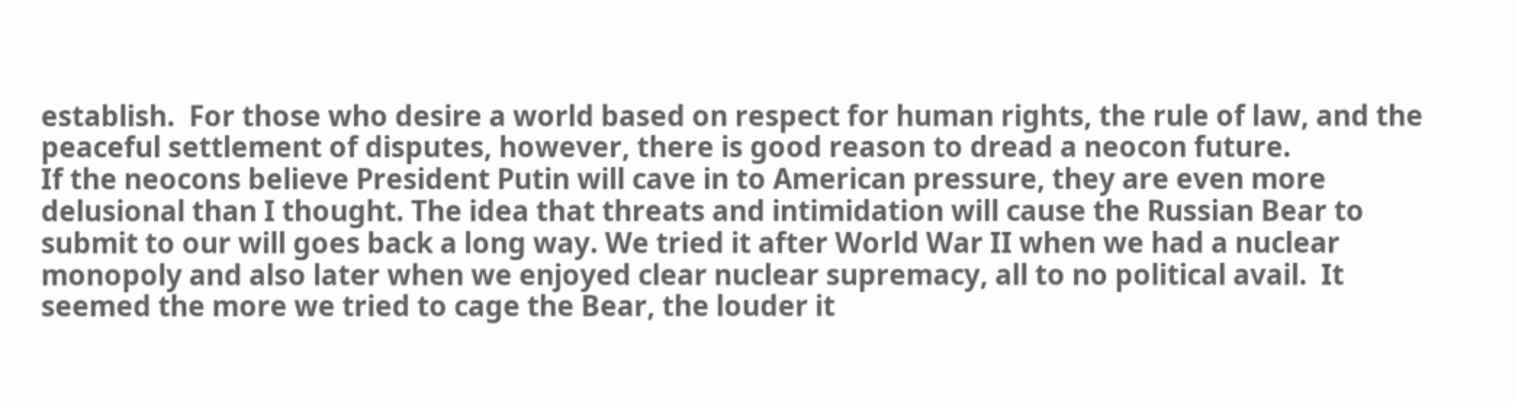establish.  For those who desire a world based on respect for human rights, the rule of law, and the peaceful settlement of disputes, however, there is good reason to dread a neocon future.
If the neocons believe President Putin will cave in to American pressure, they are even more delusional than I thought. The idea that threats and intimidation will cause the Russian Bear to submit to our will goes back a long way. We tried it after World War II when we had a nuclear monopoly and also later when we enjoyed clear nuclear supremacy, all to no political avail.  It seemed the more we tried to cage the Bear, the louder it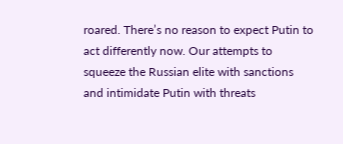roared. There’s no reason to expect Putin to act differently now. Our attempts to squeeze the Russian elite with sanctions and intimidate Putin with threats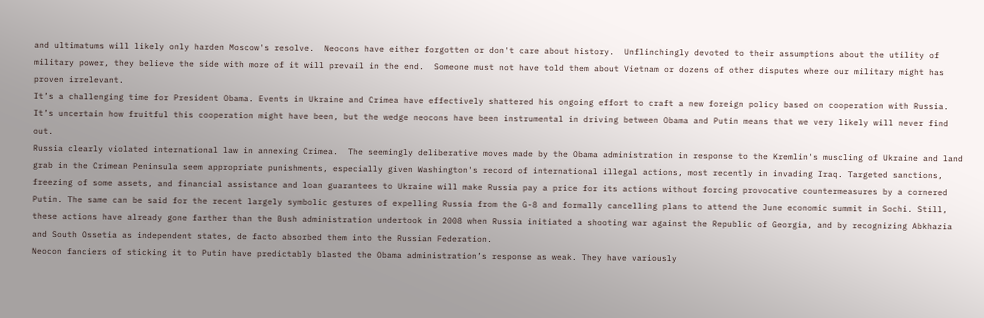and ultimatums will likely only harden Moscow's resolve.  Neocons have either forgotten or don't care about history.  Unflinchingly devoted to their assumptions about the utility of military power, they believe the side with more of it will prevail in the end.  Someone must not have told them about Vietnam or dozens of other disputes where our military might has proven irrelevant.
It’s a challenging time for President Obama. Events in Ukraine and Crimea have effectively shattered his ongoing effort to craft a new foreign policy based on cooperation with Russia. It’s uncertain how fruitful this cooperation might have been, but the wedge neocons have been instrumental in driving between Obama and Putin means that we very likely will never find out.
Russia clearly violated international law in annexing Crimea.  The seemingly deliberative moves made by the Obama administration in response to the Kremlin's muscling of Ukraine and land grab in the Crimean Peninsula seem appropriate punishments, especially given Washington's record of international illegal actions, most recently in invading Iraq. Targeted sanctions, freezing of some assets, and financial assistance and loan guarantees to Ukraine will make Russia pay a price for its actions without forcing provocative countermeasures by a cornered Putin. The same can be said for the recent largely symbolic gestures of expelling Russia from the G-8 and formally cancelling plans to attend the June economic summit in Sochi. Still, these actions have already gone farther than the Bush administration undertook in 2008 when Russia initiated a shooting war against the Republic of Georgia, and by recognizing Abkhazia and South Ossetia as independent states, de facto absorbed them into the Russian Federation.
Neocon fanciers of sticking it to Putin have predictably blasted the Obama administration’s response as weak. They have variously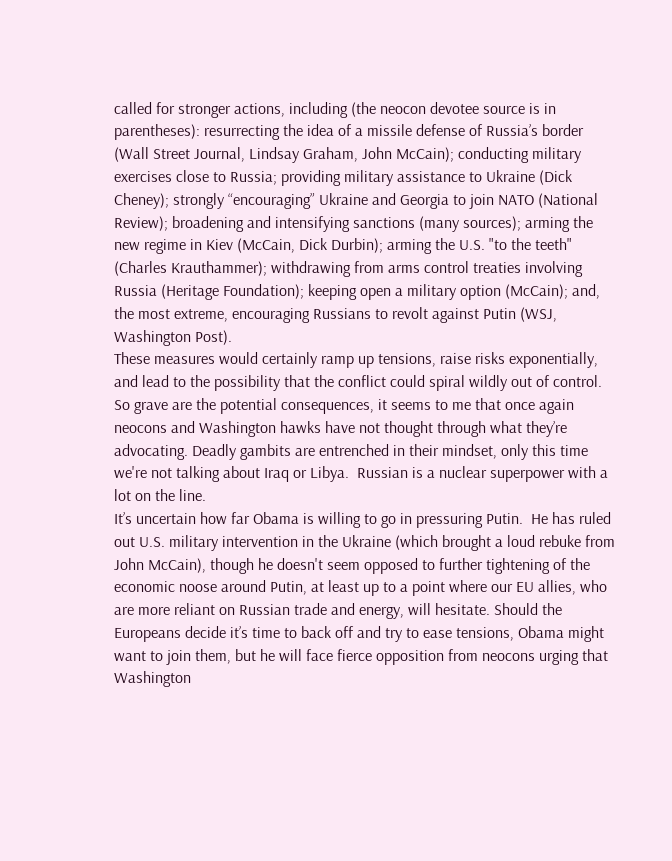called for stronger actions, including (the neocon devotee source is in parentheses): resurrecting the idea of a missile defense of Russia’s border (Wall Street Journal, Lindsay Graham, John McCain); conducting military exercises close to Russia; providing military assistance to Ukraine (Dick Cheney); strongly “encouraging” Ukraine and Georgia to join NATO (National Review); broadening and intensifying sanctions (many sources); arming the new regime in Kiev (McCain, Dick Durbin); arming the U.S. "to the teeth" (Charles Krauthammer); withdrawing from arms control treaties involving Russia (Heritage Foundation); keeping open a military option (McCain); and, the most extreme, encouraging Russians to revolt against Putin (WSJ, Washington Post).
These measures would certainly ramp up tensions, raise risks exponentially, and lead to the possibility that the conflict could spiral wildly out of control. So grave are the potential consequences, it seems to me that once again neocons and Washington hawks have not thought through what they’re advocating. Deadly gambits are entrenched in their mindset, only this time we're not talking about Iraq or Libya.  Russian is a nuclear superpower with a lot on the line.
It’s uncertain how far Obama is willing to go in pressuring Putin.  He has ruled out U.S. military intervention in the Ukraine (which brought a loud rebuke from John McCain), though he doesn't seem opposed to further tightening of the economic noose around Putin, at least up to a point where our EU allies, who are more reliant on Russian trade and energy, will hesitate. Should the Europeans decide it’s time to back off and try to ease tensions, Obama might want to join them, but he will face fierce opposition from neocons urging that Washington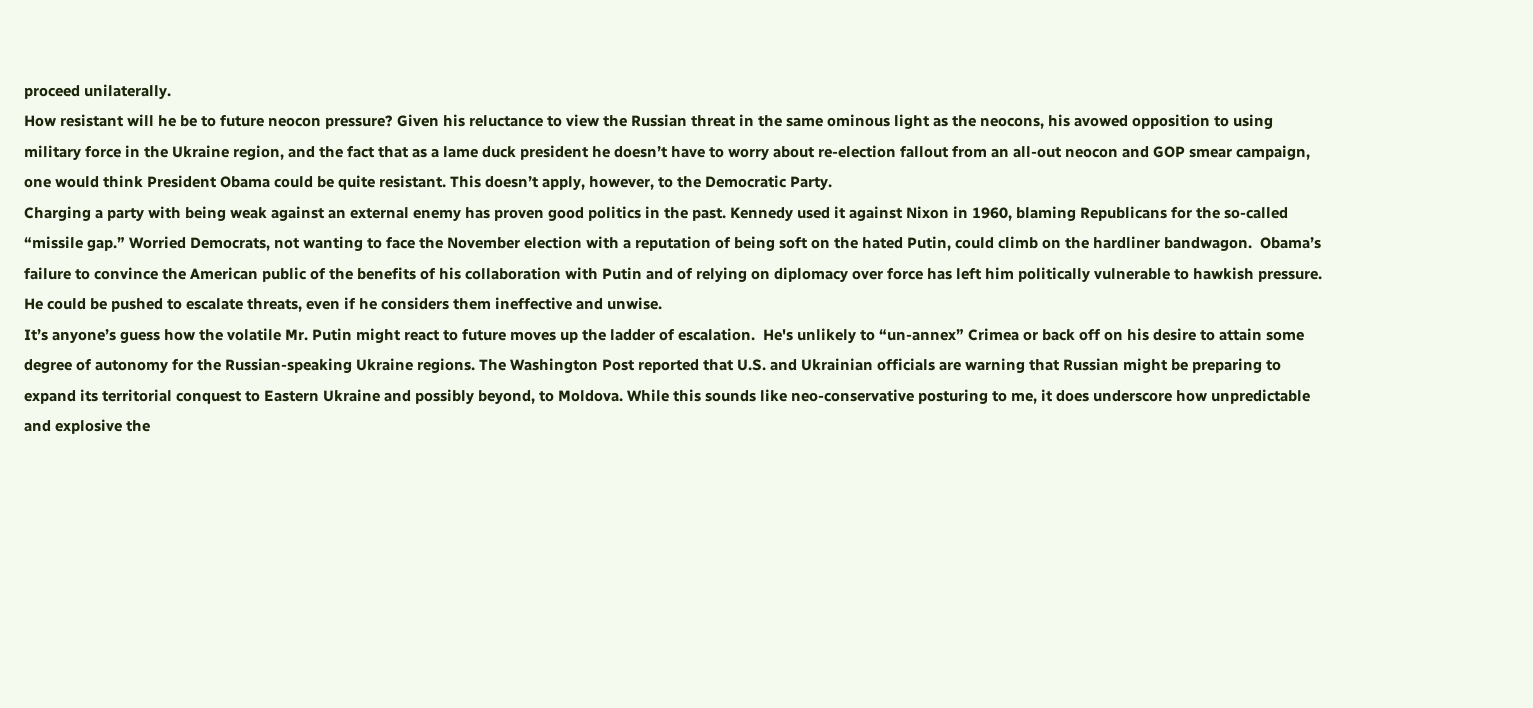proceed unilaterally.
How resistant will he be to future neocon pressure? Given his reluctance to view the Russian threat in the same ominous light as the neocons, his avowed opposition to using military force in the Ukraine region, and the fact that as a lame duck president he doesn’t have to worry about re-election fallout from an all-out neocon and GOP smear campaign, one would think President Obama could be quite resistant. This doesn’t apply, however, to the Democratic Party.
Charging a party with being weak against an external enemy has proven good politics in the past. Kennedy used it against Nixon in 1960, blaming Republicans for the so-called “missile gap.” Worried Democrats, not wanting to face the November election with a reputation of being soft on the hated Putin, could climb on the hardliner bandwagon.  Obama’s failure to convince the American public of the benefits of his collaboration with Putin and of relying on diplomacy over force has left him politically vulnerable to hawkish pressure. He could be pushed to escalate threats, even if he considers them ineffective and unwise.
It’s anyone’s guess how the volatile Mr. Putin might react to future moves up the ladder of escalation.  He's unlikely to “un-annex” Crimea or back off on his desire to attain some degree of autonomy for the Russian-speaking Ukraine regions. The Washington Post reported that U.S. and Ukrainian officials are warning that Russian might be preparing to expand its territorial conquest to Eastern Ukraine and possibly beyond, to Moldova. While this sounds like neo-conservative posturing to me, it does underscore how unpredictable and explosive the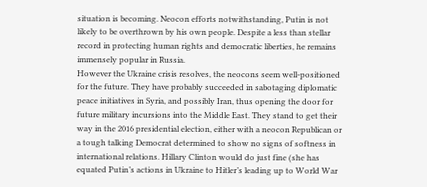situation is becoming. Neocon efforts notwithstanding, Putin is not likely to be overthrown by his own people. Despite a less than stellar record in protecting human rights and democratic liberties, he remains immensely popular in Russia.
However the Ukraine crisis resolves, the neocons seem well-positioned for the future. They have probably succeeded in sabotaging diplomatic peace initiatives in Syria, and possibly Iran, thus opening the door for future military incursions into the Middle East. They stand to get their way in the 2016 presidential election, either with a neocon Republican or a tough talking Democrat determined to show no signs of softness in international relations. Hillary Clinton would do just fine (she has equated Putin’s actions in Ukraine to Hitler’s leading up to World War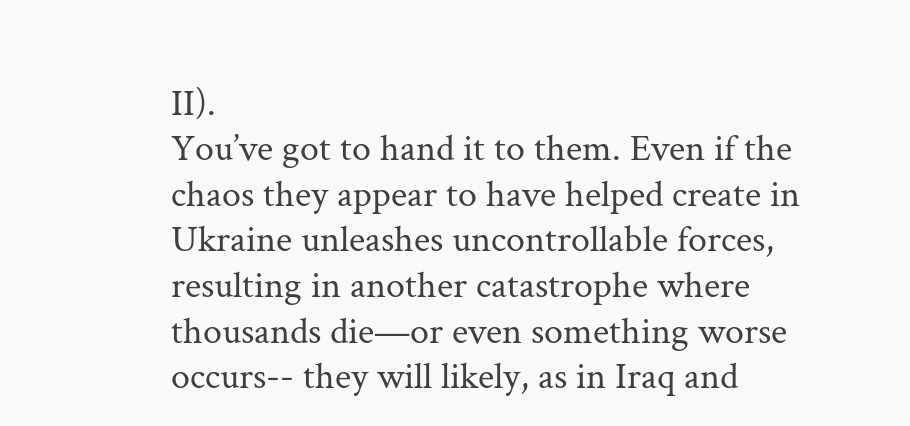II).
You’ve got to hand it to them. Even if the chaos they appear to have helped create in Ukraine unleashes uncontrollable forces, resulting in another catastrophe where thousands die—or even something worse occurs-- they will likely, as in Iraq and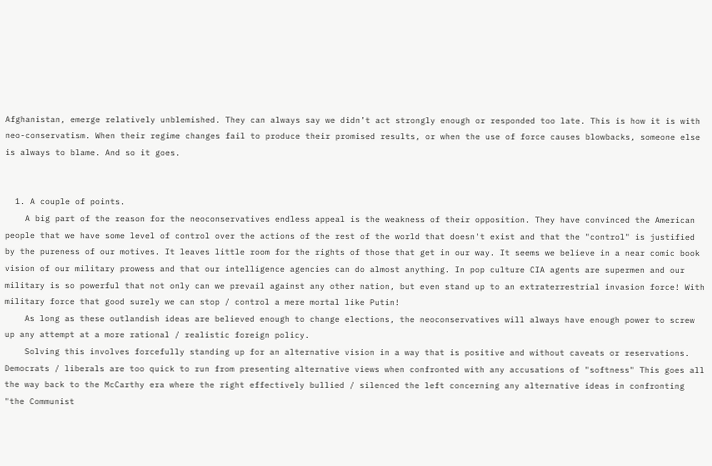Afghanistan, emerge relatively unblemished. They can always say we didn’t act strongly enough or responded too late. This is how it is with neo-conservatism. When their regime changes fail to produce their promised results, or when the use of force causes blowbacks, someone else is always to blame. And so it goes.


  1. A couple of points.
    A big part of the reason for the neoconservatives endless appeal is the weakness of their opposition. They have convinced the American people that we have some level of control over the actions of the rest of the world that doesn't exist and that the "control" is justified by the pureness of our motives. It leaves little room for the rights of those that get in our way. It seems we believe in a near comic book vision of our military prowess and that our intelligence agencies can do almost anything. In pop culture CIA agents are supermen and our military is so powerful that not only can we prevail against any other nation, but even stand up to an extraterrestrial invasion force! With military force that good surely we can stop / control a mere mortal like Putin!
    As long as these outlandish ideas are believed enough to change elections, the neoconservatives will always have enough power to screw up any attempt at a more rational / realistic foreign policy.
    Solving this involves forcefully standing up for an alternative vision in a way that is positive and without caveats or reservations. Democrats / liberals are too quick to run from presenting alternative views when confronted with any accusations of "softness" This goes all the way back to the McCarthy era where the right effectively bullied / silenced the left concerning any alternative ideas in confronting "the Communist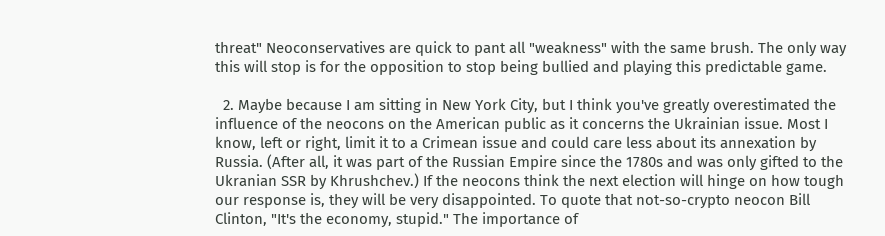threat" Neoconservatives are quick to pant all "weakness" with the same brush. The only way this will stop is for the opposition to stop being bullied and playing this predictable game.

  2. Maybe because I am sitting in New York City, but I think you've greatly overestimated the influence of the neocons on the American public as it concerns the Ukrainian issue. Most I know, left or right, limit it to a Crimean issue and could care less about its annexation by Russia. (After all, it was part of the Russian Empire since the 1780s and was only gifted to the Ukranian SSR by Khrushchev.) If the neocons think the next election will hinge on how tough our response is, they will be very disappointed. To quote that not-so-crypto neocon Bill Clinton, "It's the economy, stupid." The importance of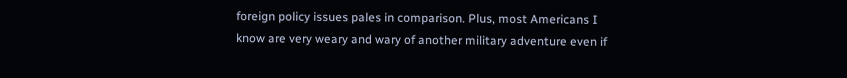foreign policy issues pales in comparison. Plus, most Americans I know are very weary and wary of another military adventure even if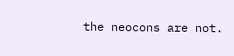the neocons are not.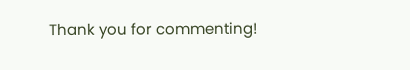Thank you for commenting!